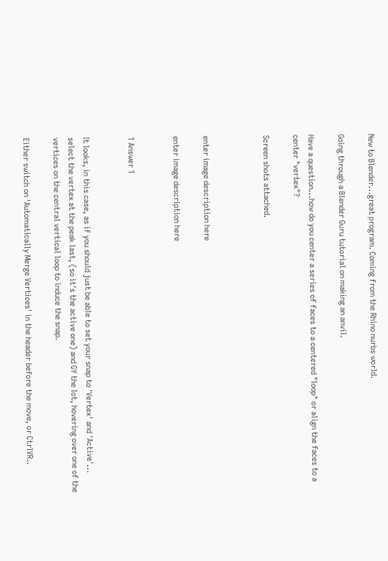New to Blender...great program. Coming from the Rhino nurbs world.

Going through a Blender Guru tutorial on making an anvil.

Have a question...how do you center a series of faces to a centered "loop" or align the faces to a center "vertex"?

Screen shots attached.



enter image description here

enter image description here


1 Answer 1


It looks, in this case, as if you should just be able to set your snap to 'Vertex' and 'Active'... select the vertex at the peak last, (so it's the active one) and GY the lot, hovering over one of the vertices on the central vertical loop to induce the snap.

Either switch on 'Automatically Merge Vertices' in the header before the move, or CtrlVR..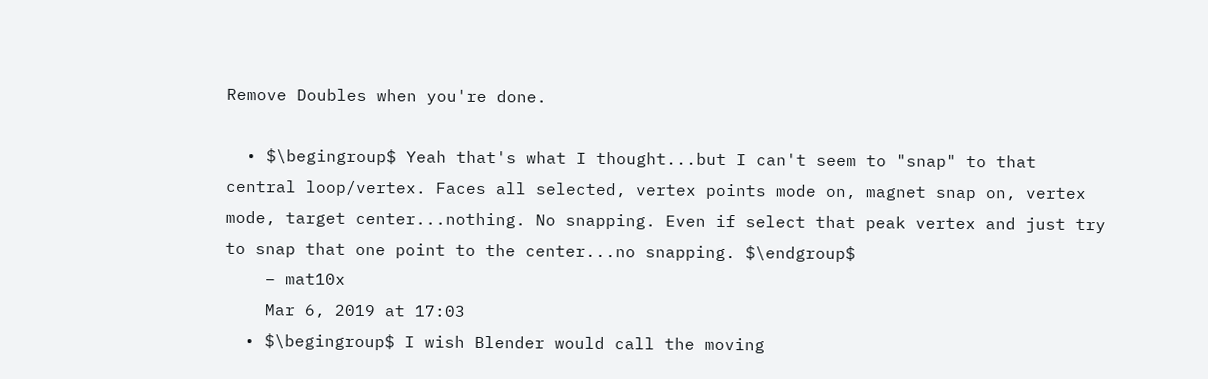Remove Doubles when you're done.

  • $\begingroup$ Yeah that's what I thought...but I can't seem to "snap" to that central loop/vertex. Faces all selected, vertex points mode on, magnet snap on, vertex mode, target center...nothing. No snapping. Even if select that peak vertex and just try to snap that one point to the center...no snapping. $\endgroup$
    – mat10x
    Mar 6, 2019 at 17:03
  • $\begingroup$ I wish Blender would call the moving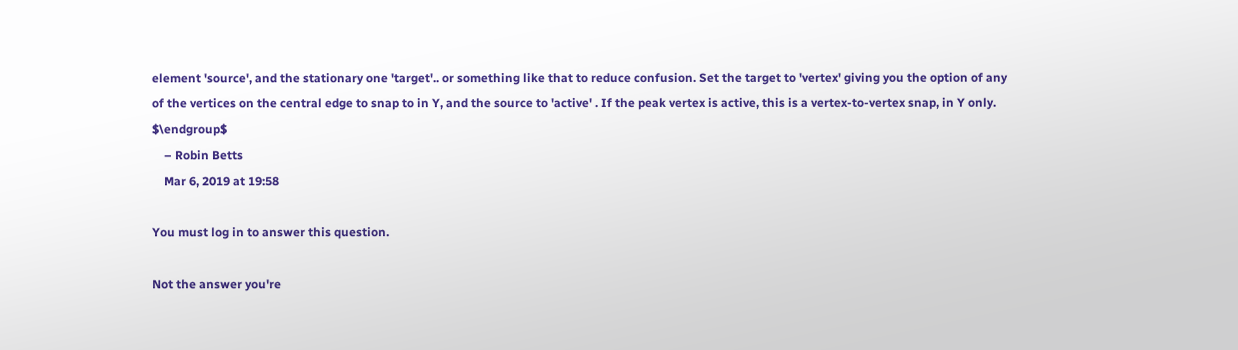element 'source', and the stationary one 'target'.. or something like that to reduce confusion. Set the target to 'vertex' giving you the option of any of the vertices on the central edge to snap to in Y, and the source to 'active' . If the peak vertex is active, this is a vertex-to-vertex snap, in Y only. $\endgroup$
    – Robin Betts
    Mar 6, 2019 at 19:58

You must log in to answer this question.

Not the answer you're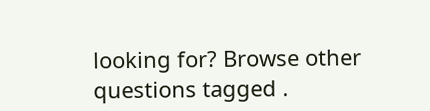looking for? Browse other questions tagged .